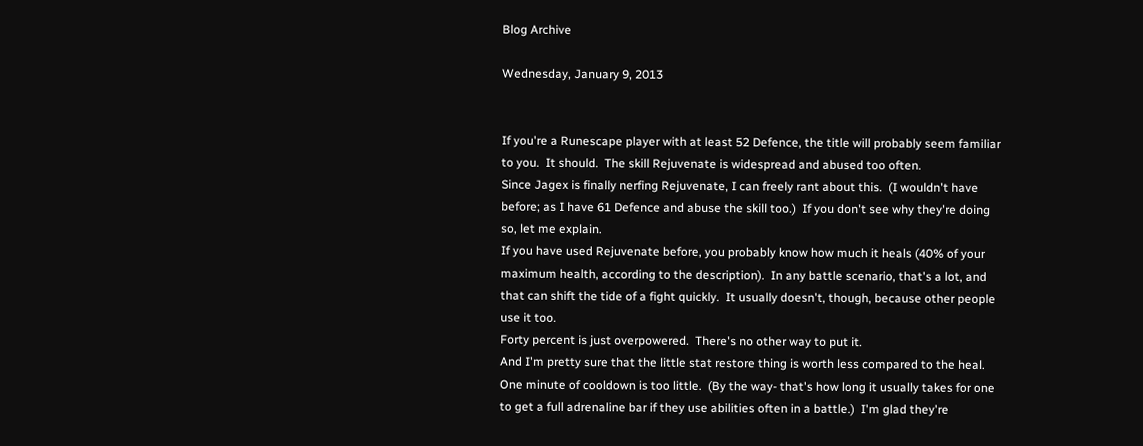Blog Archive

Wednesday, January 9, 2013


If you're a Runescape player with at least 52 Defence, the title will probably seem familiar to you.  It should.  The skill Rejuvenate is widespread and abused too often.
Since Jagex is finally nerfing Rejuvenate, I can freely rant about this.  (I wouldn't have before; as I have 61 Defence and abuse the skill too.)  If you don't see why they're doing so, let me explain.
If you have used Rejuvenate before, you probably know how much it heals (40% of your maximum health, according to the description).  In any battle scenario, that's a lot, and that can shift the tide of a fight quickly.  It usually doesn't, though, because other people use it too.
Forty percent is just overpowered.  There's no other way to put it.
And I'm pretty sure that the little stat restore thing is worth less compared to the heal.
One minute of cooldown is too little.  (By the way- that's how long it usually takes for one to get a full adrenaline bar if they use abilities often in a battle.)  I'm glad they're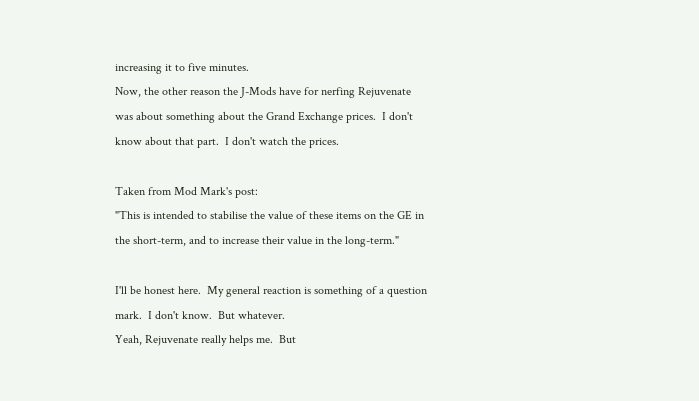increasing it to five minutes.
Now, the other reason the J-Mods have for nerfing Rejuvenate was about something about the Grand Exchange prices.  I don't know about that part.  I don't watch the prices.

Taken from Mod Mark's post:
"This is intended to stabilise the value of these items on the GE in the short-term, and to increase their value in the long-term."

I'll be honest here.  My general reaction is something of a question mark.  I don't know.  But whatever.
Yeah, Rejuvenate really helps me.  But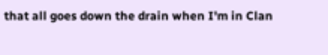that all goes down the drain when I'm in Clan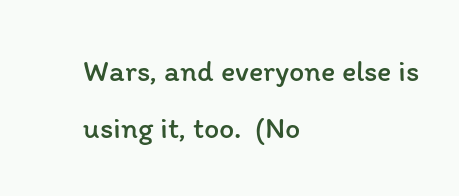Wars, and everyone else is using it, too.  (No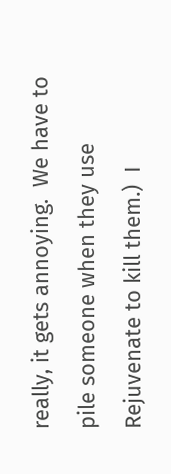really, it gets annoying.  We have to pile someone when they use Rejuvenate to kill them.)  I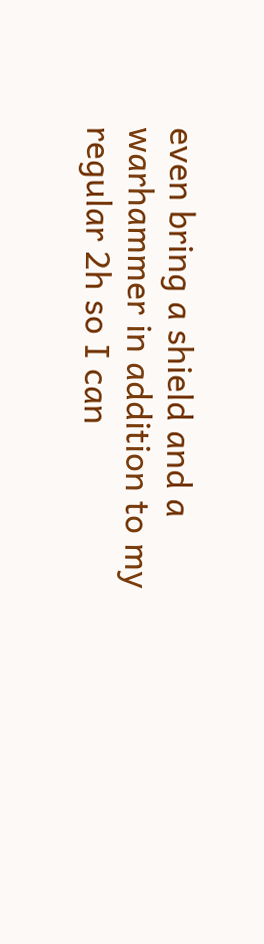even bring a shield and a warhammer in addition to my regular 2h so I can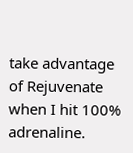take advantage of Rejuvenate when I hit 100% adrenaline.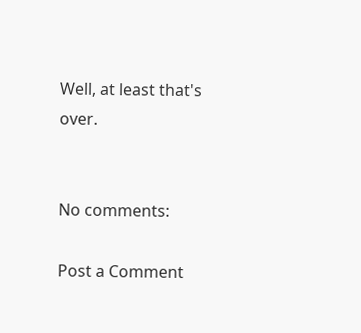Well, at least that's over.


No comments:

Post a Comment